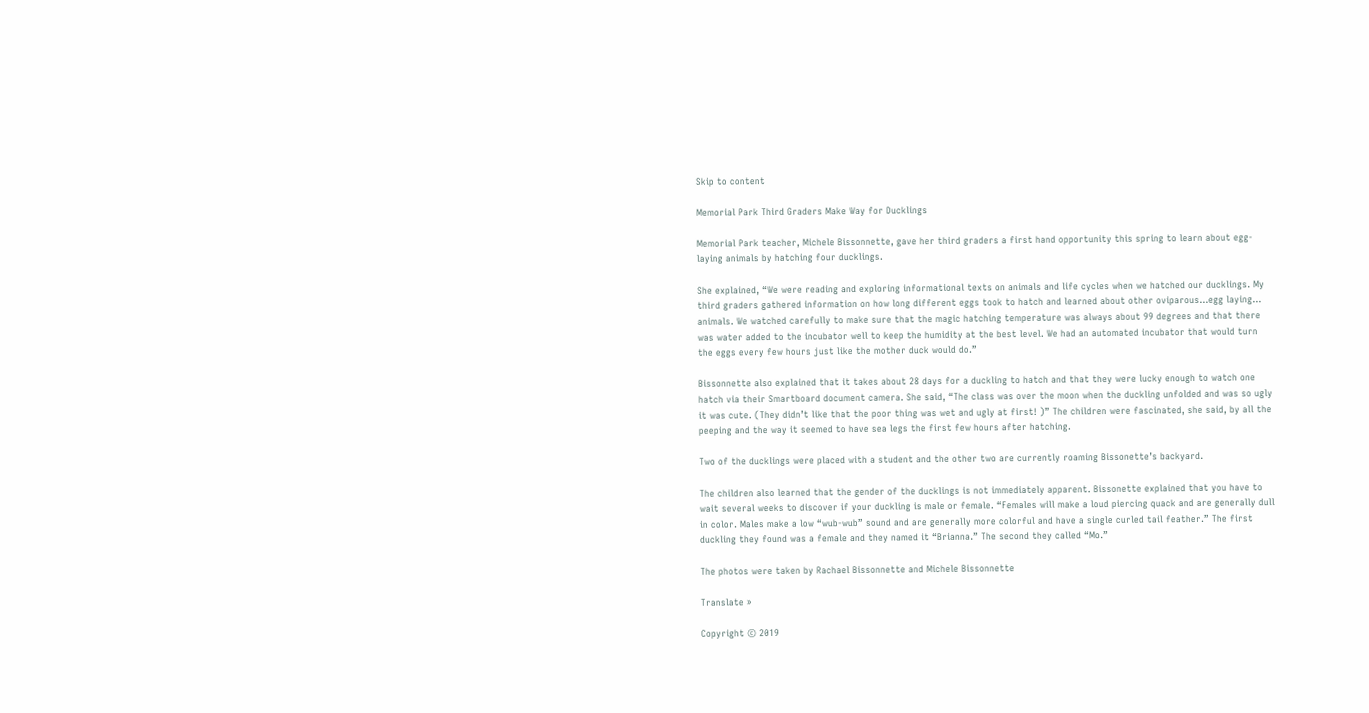Skip to content

Memorial Park Third Graders Make Way for Ducklings

Memorial Park teacher, Michele Bissonnette, gave her third graders a first hand opportunity this spring to learn about egg-laying animals by hatching four ducklings.

She explained, “We were reading and exploring informational texts on animals and life cycles when we hatched our ducklings. My third graders gathered information on how long different eggs took to hatch and learned about other oviparous…egg laying… animals. We watched carefully to make sure that the magic hatching temperature was always about 99 degrees and that there was water added to the incubator well to keep the humidity at the best level. We had an automated incubator that would turn the eggs every few hours just like the mother duck would do.”

Bissonnette also explained that it takes about 28 days for a duckling to hatch and that they were lucky enough to watch one hatch via their Smartboard document camera. She said, “The class was over the moon when the duckling unfolded and was so ugly it was cute. (They didn’t like that the poor thing was wet and ugly at first! )” The children were fascinated, she said, by all the peeping and the way it seemed to have sea legs the first few hours after hatching.

Two of the ducklings were placed with a student and the other two are currently roaming Bissonette’s backyard.

The children also learned that the gender of the ducklings is not immediately apparent. Bissonette explained that you have to wait several weeks to discover if your duckling is male or female. “Females will make a loud piercing quack and are generally dull in color. Males make a low “wub-wub” sound and are generally more colorful and have a single curled tail feather.” The first duckling they found was a female and they named it “Brianna.” The second they called “Mo.”

The photos were taken by Rachael Bissonnette and Michele Bissonnette

Translate »

Copyright © 2019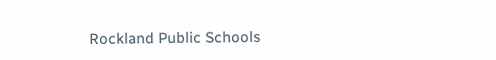Rockland Public Schools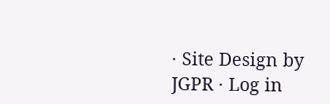· Site Design by JGPR · Log in